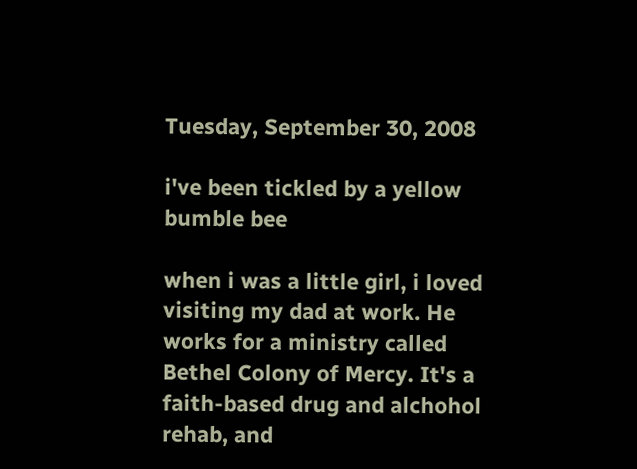Tuesday, September 30, 2008

i've been tickled by a yellow bumble bee

when i was a little girl, i loved visiting my dad at work. He works for a ministry called Bethel Colony of Mercy. It's a faith-based drug and alchohol rehab, and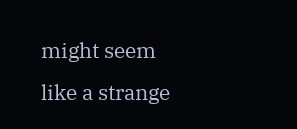might seem like a strange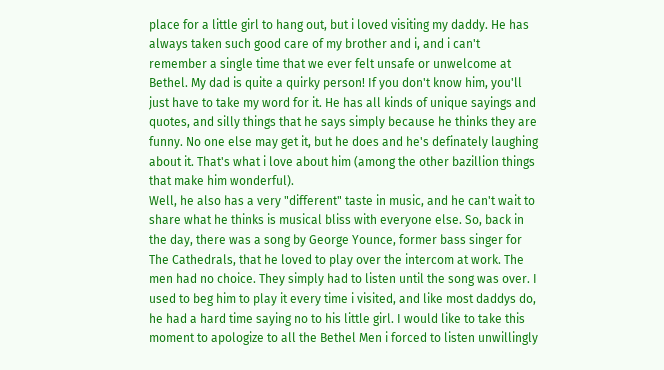place for a little girl to hang out, but i loved visiting my daddy. He has always taken such good care of my brother and i, and i can't remember a single time that we ever felt unsafe or unwelcome at Bethel. My dad is quite a quirky person! If you don't know him, you'll just have to take my word for it. He has all kinds of unique sayings and quotes, and silly things that he says simply because he thinks they are funny. No one else may get it, but he does and he's definately laughing about it. That's what i love about him (among the other bazillion things that make him wonderful).
Well, he also has a very "different" taste in music, and he can't wait to share what he thinks is musical bliss with everyone else. So, back in the day, there was a song by George Younce, former bass singer for The Cathedrals, that he loved to play over the intercom at work. The men had no choice. They simply had to listen until the song was over. I used to beg him to play it every time i visited, and like most daddys do, he had a hard time saying no to his little girl. I would like to take this moment to apologize to all the Bethel Men i forced to listen unwillingly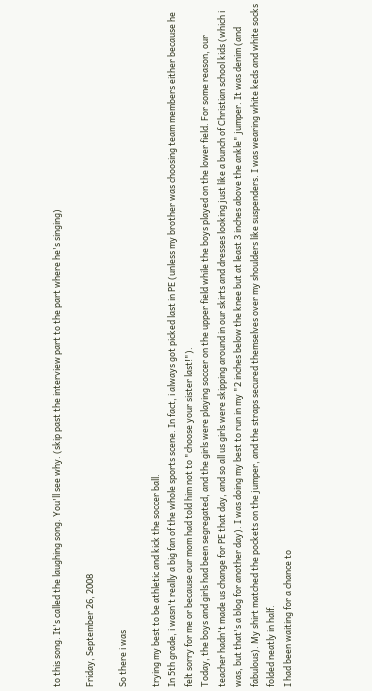to this song. It's called the laughing song. You'll see why. (skip past the interview part to the part where he's singing)

Friday, September 26, 2008

So there i was

trying my best to be athletic and kick the soccer ball.
In 5th grade, i wasn't really a big fan of the whole sports scene. In fact, i always got picked last in PE (unless my brother was choosing team members either because he felt sorry for me or because our mom had told him not to "choose your sister last!").
Today, the boys and girls had been segregated, and the girls were playing soccer on the upper field while the boys played on the lower field. For some reason, our teacher hadn't made us change for PE that day, and so all us girls were skipping around in our skirts and dresses looking just like a bunch of Christian school kids (which i was, but that's a blog for another day). I was doing my best to run in my "2 inches below the knee but at least 3 inches above the ankle" jumper. It was denim (and fabulous). My shirt matched the pockets on the jumper, and the straps secured themselves over my shoulders like suspenders. I was wearing white keds and white socks folded neatly in half.
I had been waiting for a chance to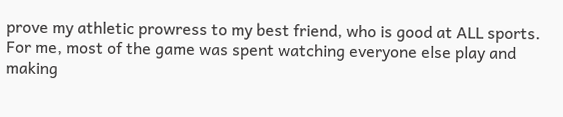prove my athletic prowress to my best friend, who is good at ALL sports. For me, most of the game was spent watching everyone else play and making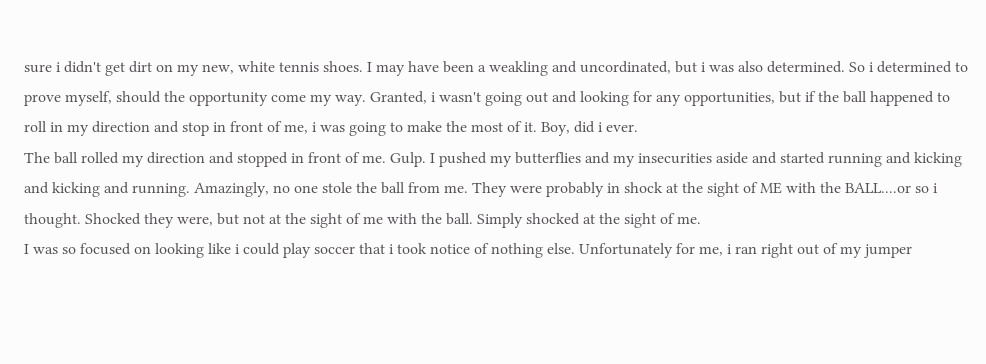sure i didn't get dirt on my new, white tennis shoes. I may have been a weakling and uncordinated, but i was also determined. So i determined to prove myself, should the opportunity come my way. Granted, i wasn't going out and looking for any opportunities, but if the ball happened to roll in my direction and stop in front of me, i was going to make the most of it. Boy, did i ever.
The ball rolled my direction and stopped in front of me. Gulp. I pushed my butterflies and my insecurities aside and started running and kicking and kicking and running. Amazingly, no one stole the ball from me. They were probably in shock at the sight of ME with the BALL....or so i thought. Shocked they were, but not at the sight of me with the ball. Simply shocked at the sight of me.
I was so focused on looking like i could play soccer that i took notice of nothing else. Unfortunately for me, i ran right out of my jumper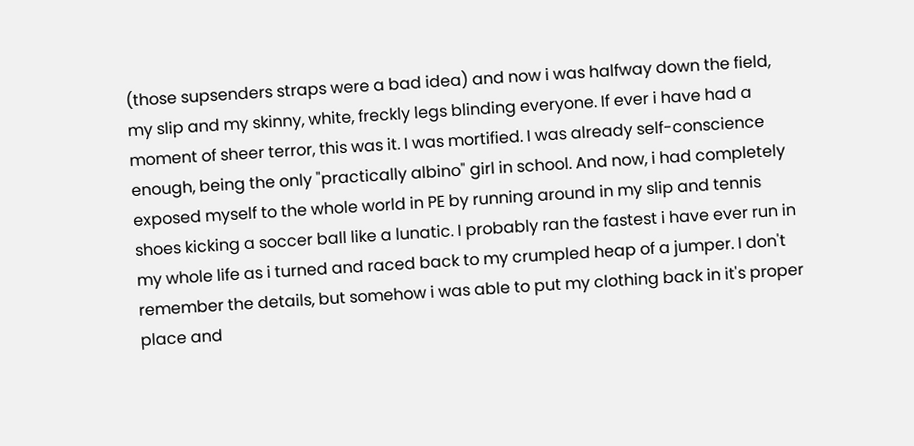(those supsenders straps were a bad idea) and now i was halfway down the field, my slip and my skinny, white, freckly legs blinding everyone. If ever i have had a moment of sheer terror, this was it. I was mortified. I was already self-conscience enough, being the only "practically albino" girl in school. And now, i had completely exposed myself to the whole world in PE by running around in my slip and tennis shoes kicking a soccer ball like a lunatic. I probably ran the fastest i have ever run in my whole life as i turned and raced back to my crumpled heap of a jumper. I don't remember the details, but somehow i was able to put my clothing back in it's proper place and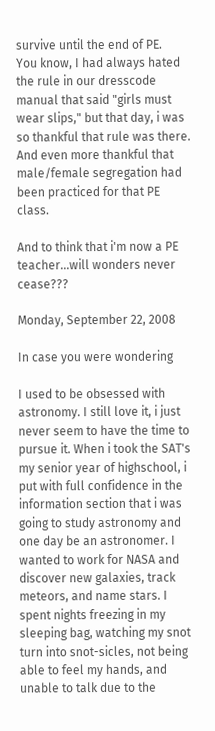survive until the end of PE.
You know, I had always hated the rule in our dresscode manual that said "girls must wear slips," but that day, i was so thankful that rule was there. And even more thankful that male/female segregation had been practiced for that PE class.

And to think that i'm now a PE teacher...will wonders never cease???

Monday, September 22, 2008

In case you were wondering

I used to be obsessed with astronomy. I still love it, i just never seem to have the time to pursue it. When i took the SAT's my senior year of highschool, i put with full confidence in the information section that i was going to study astronomy and one day be an astronomer. I wanted to work for NASA and discover new galaxies, track meteors, and name stars. I spent nights freezing in my sleeping bag, watching my snot turn into snot-sicles, not being able to feel my hands, and unable to talk due to the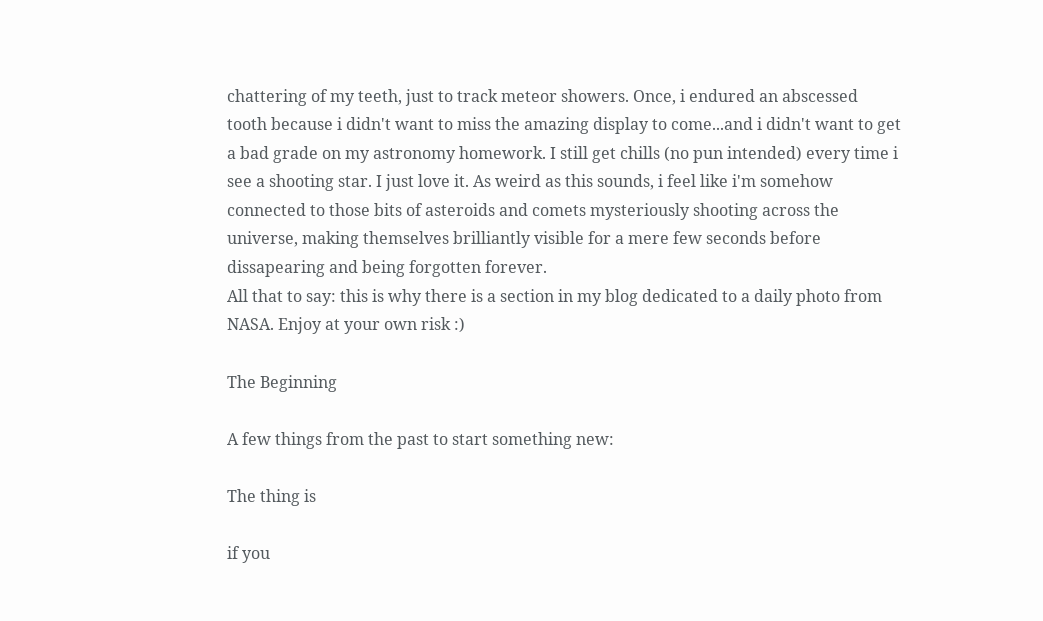chattering of my teeth, just to track meteor showers. Once, i endured an abscessed tooth because i didn't want to miss the amazing display to come...and i didn't want to get a bad grade on my astronomy homework. I still get chills (no pun intended) every time i see a shooting star. I just love it. As weird as this sounds, i feel like i'm somehow connected to those bits of asteroids and comets mysteriously shooting across the universe, making themselves brilliantly visible for a mere few seconds before dissapearing and being forgotten forever.
All that to say: this is why there is a section in my blog dedicated to a daily photo from NASA. Enjoy at your own risk :)

The Beginning

A few things from the past to start something new:

The thing is

if you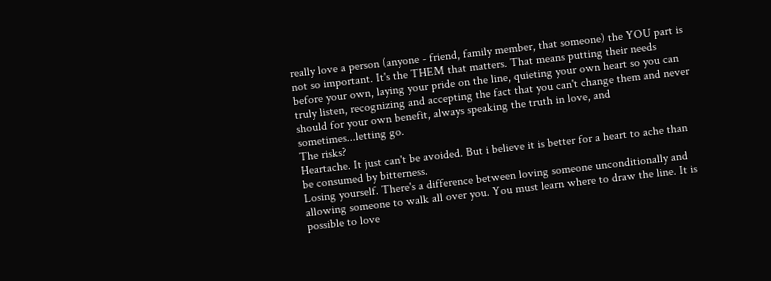really love a person (anyone - friend, family member, that someone) the YOU part is not so important. It's the THEM that matters. That means putting their needs before your own, laying your pride on the line, quieting your own heart so you can truly listen, recognizing and accepting the fact that you can't change them and never should for your own benefit, always speaking the truth in love, and sometimes...letting go.
The risks?
Heartache. It just can't be avoided. But i believe it is better for a heart to ache than be consumed by bitterness.
Losing yourself. There's a difference between loving someone unconditionally and allowing someone to walk all over you. You must learn where to draw the line. It is possible to love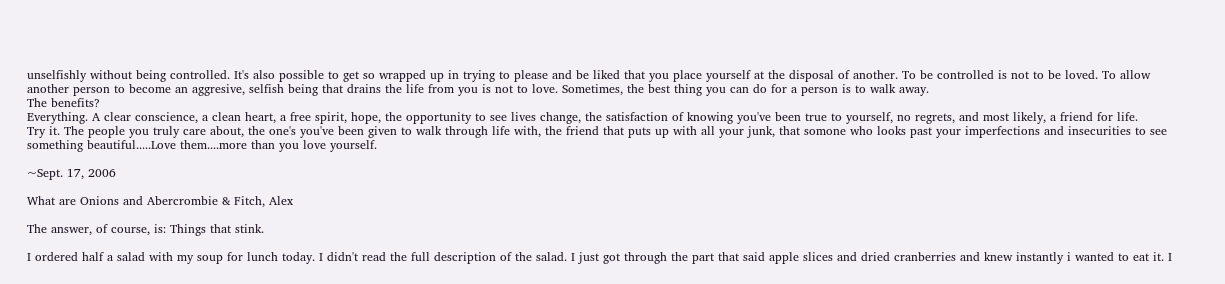unselfishly without being controlled. It's also possible to get so wrapped up in trying to please and be liked that you place yourself at the disposal of another. To be controlled is not to be loved. To allow another person to become an aggresive, selfish being that drains the life from you is not to love. Sometimes, the best thing you can do for a person is to walk away.
The benefits?
Everything. A clear conscience, a clean heart, a free spirit, hope, the opportunity to see lives change, the satisfaction of knowing you've been true to yourself, no regrets, and most likely, a friend for life.
Try it. The people you truly care about, the one's you've been given to walk through life with, the friend that puts up with all your junk, that somone who looks past your imperfections and insecurities to see something beautiful.....Love them....more than you love yourself.

~Sept. 17, 2006

What are Onions and Abercrombie & Fitch, Alex

The answer, of course, is: Things that stink.

I ordered half a salad with my soup for lunch today. I didn't read the full description of the salad. I just got through the part that said apple slices and dried cranberries and knew instantly i wanted to eat it. I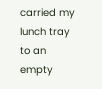carried my lunch tray to an empty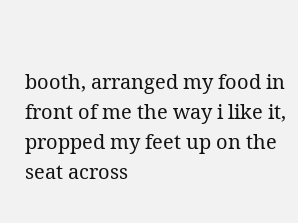booth, arranged my food in front of me the way i like it, propped my feet up on the seat across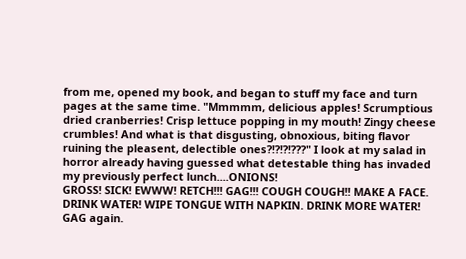from me, opened my book, and began to stuff my face and turn pages at the same time. "Mmmmm, delicious apples! Scrumptious dried cranberries! Crisp lettuce popping in my mouth! Zingy cheese crumbles! And what is that disgusting, obnoxious, biting flavor ruining the pleasent, delectible ones?!?!?!???" I look at my salad in horror already having guessed what detestable thing has invaded my previously perfect lunch....ONIONS!
GROSS! SICK! EWWW! RETCH!!! GAG!!! COUGH COUGH!! MAKE A FACE. DRINK WATER! WIPE TONGUE WITH NAPKIN. DRINK MORE WATER! GAG again.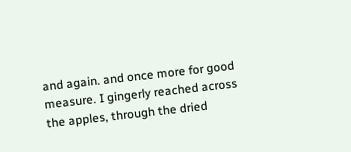and again. and once more for good measure. I gingerly reached across the apples, through the dried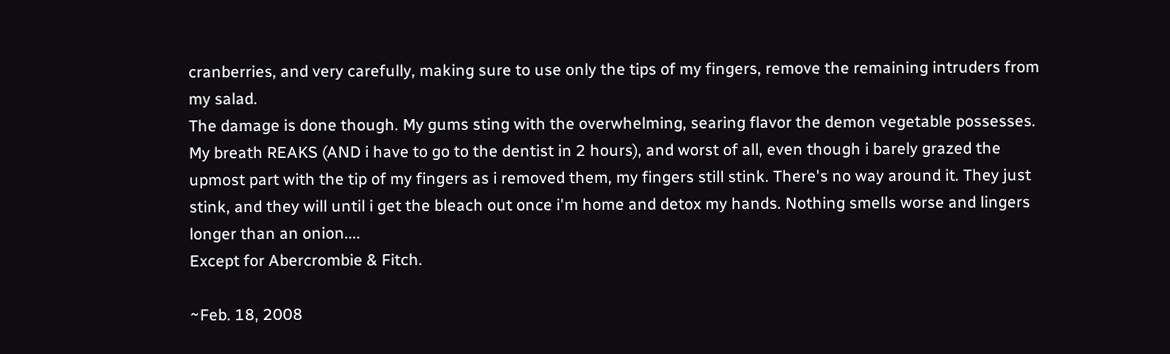cranberries, and very carefully, making sure to use only the tips of my fingers, remove the remaining intruders from my salad.
The damage is done though. My gums sting with the overwhelming, searing flavor the demon vegetable possesses. My breath REAKS (AND i have to go to the dentist in 2 hours), and worst of all, even though i barely grazed the upmost part with the tip of my fingers as i removed them, my fingers still stink. There's no way around it. They just stink, and they will until i get the bleach out once i'm home and detox my hands. Nothing smells worse and lingers longer than an onion....
Except for Abercrombie & Fitch.

~Feb. 18, 2008